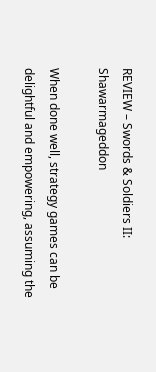REVIEW – Swords & Soldiers II: Shawarmageddon

When done well, strategy games can be delightful and empowering, assuming the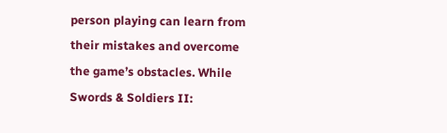person playing can learn from their mistakes and overcome the game’s obstacles. While Swords & Soldiers II: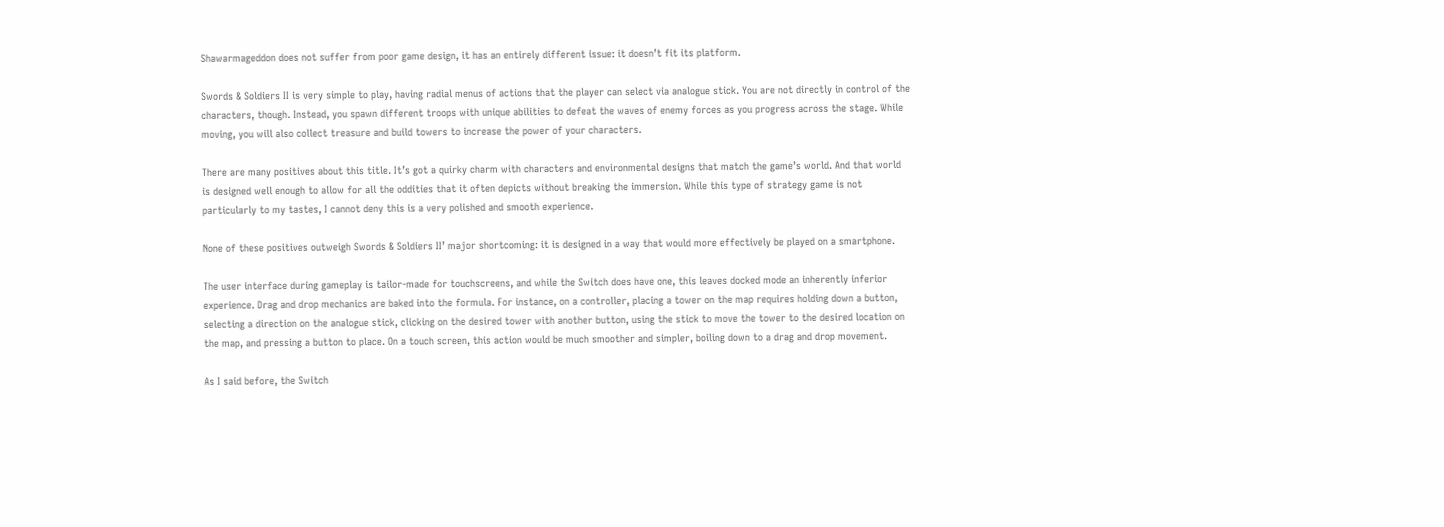Shawarmageddon does not suffer from poor game design, it has an entirely different issue: it doesn’t fit its platform.

Swords & Soldiers II is very simple to play, having radial menus of actions that the player can select via analogue stick. You are not directly in control of the characters, though. Instead, you spawn different troops with unique abilities to defeat the waves of enemy forces as you progress across the stage. While moving, you will also collect treasure and build towers to increase the power of your characters.

There are many positives about this title. It’s got a quirky charm with characters and environmental designs that match the game’s world. And that world is designed well enough to allow for all the oddities that it often depicts without breaking the immersion. While this type of strategy game is not particularly to my tastes, I cannot deny this is a very polished and smooth experience.

None of these positives outweigh Swords & Soldiers II’ major shortcoming: it is designed in a way that would more effectively be played on a smartphone.

The user interface during gameplay is tailor-made for touchscreens, and while the Switch does have one, this leaves docked mode an inherently inferior experience. Drag and drop mechanics are baked into the formula. For instance, on a controller, placing a tower on the map requires holding down a button, selecting a direction on the analogue stick, clicking on the desired tower with another button, using the stick to move the tower to the desired location on the map, and pressing a button to place. On a touch screen, this action would be much smoother and simpler, boiling down to a drag and drop movement.

As I said before, the Switch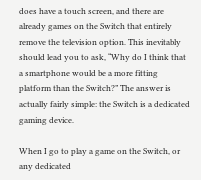does have a touch screen, and there are already games on the Switch that entirely remove the television option. This inevitably should lead you to ask, “Why do I think that a smartphone would be a more fitting platform than the Switch?” The answer is actually fairly simple: the Switch is a dedicated gaming device.

When I go to play a game on the Switch, or any dedicated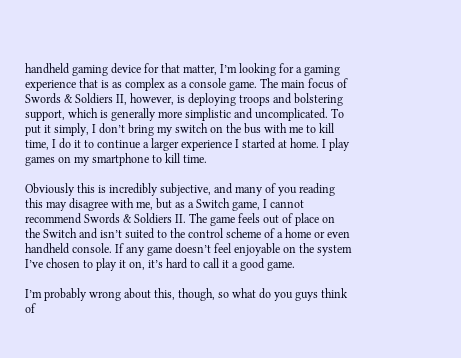handheld gaming device for that matter, I’m looking for a gaming experience that is as complex as a console game. The main focus of Swords & Soldiers II, however, is deploying troops and bolstering support, which is generally more simplistic and uncomplicated. To put it simply, I don’t bring my switch on the bus with me to kill time, I do it to continue a larger experience I started at home. I play games on my smartphone to kill time.

Obviously this is incredibly subjective, and many of you reading this may disagree with me, but as a Switch game, I cannot recommend Swords & Soldiers II. The game feels out of place on the Switch and isn’t suited to the control scheme of a home or even handheld console. If any game doesn’t feel enjoyable on the system I’ve chosen to play it on, it’s hard to call it a good game.

I’m probably wrong about this, though, so what do you guys think of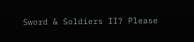Sword & Soldiers II? Please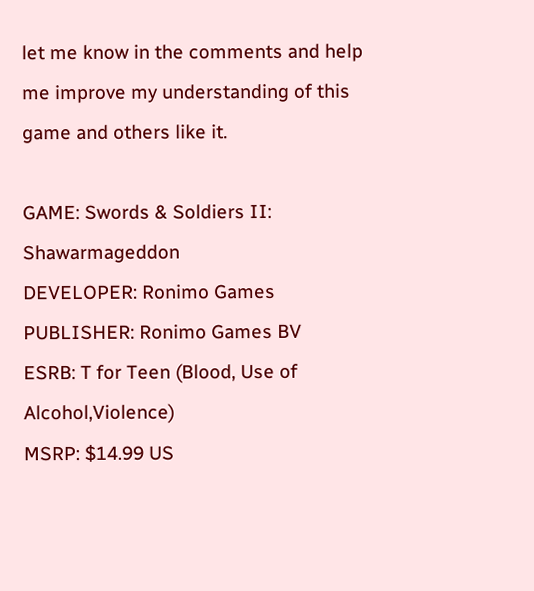let me know in the comments and help me improve my understanding of this game and others like it.

GAME: Swords & Soldiers II: Shawarmageddon
DEVELOPER: Ronimo Games
PUBLISHER: Ronimo Games BV
ESRB: T for Teen (Blood, Use of Alcohol,Violence)
MSRP: $14.99 US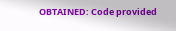OBTAINED: Code provided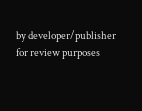by developer/publisher for review purposes